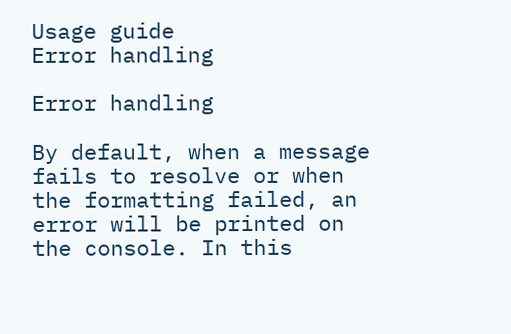Usage guide
Error handling

Error handling

By default, when a message fails to resolve or when the formatting failed, an error will be printed on the console. In this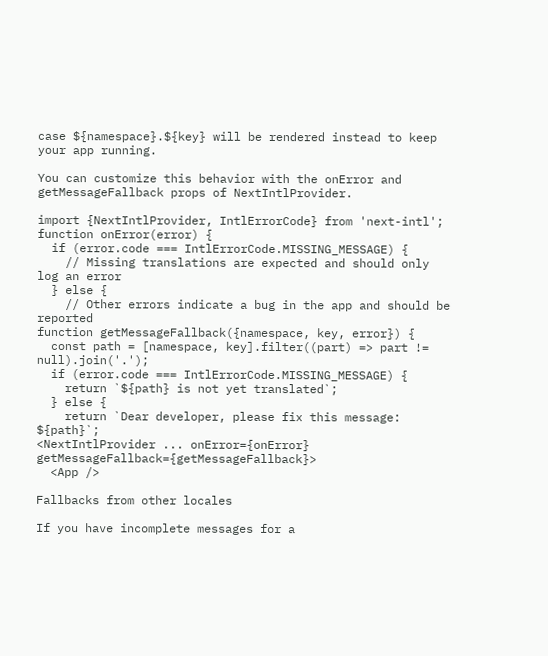case ${namespace}.${key} will be rendered instead to keep your app running.

You can customize this behavior with the onError and getMessageFallback props of NextIntlProvider.

import {NextIntlProvider, IntlErrorCode} from 'next-intl';
function onError(error) {
  if (error.code === IntlErrorCode.MISSING_MESSAGE) {
    // Missing translations are expected and should only log an error
  } else {
    // Other errors indicate a bug in the app and should be reported
function getMessageFallback({namespace, key, error}) {
  const path = [namespace, key].filter((part) => part != null).join('.');
  if (error.code === IntlErrorCode.MISSING_MESSAGE) {
    return `${path} is not yet translated`;
  } else {
    return `Dear developer, please fix this message: ${path}`;
<NextIntlProvider ... onError={onError} getMessageFallback={getMessageFallback}>
  <App />

Fallbacks from other locales

If you have incomplete messages for a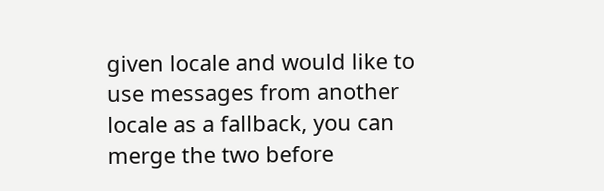given locale and would like to use messages from another locale as a fallback, you can merge the two before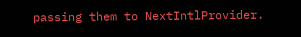passing them to NextIntlProvider.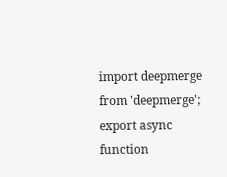import deepmerge from 'deepmerge';
export async function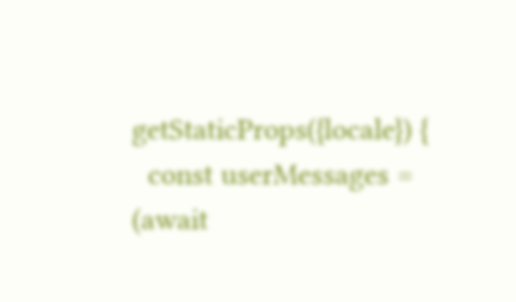getStaticProps({locale}) {
  const userMessages = (await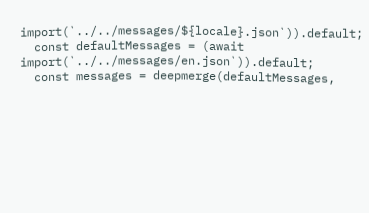import(`../../messages/${locale}.json`)).default;
  const defaultMessages = (await import(`../../messages/en.json`)).default;
  const messages = deepmerge(defaultMessages,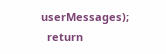userMessages);
  return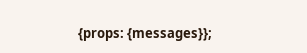{props: {messages}};